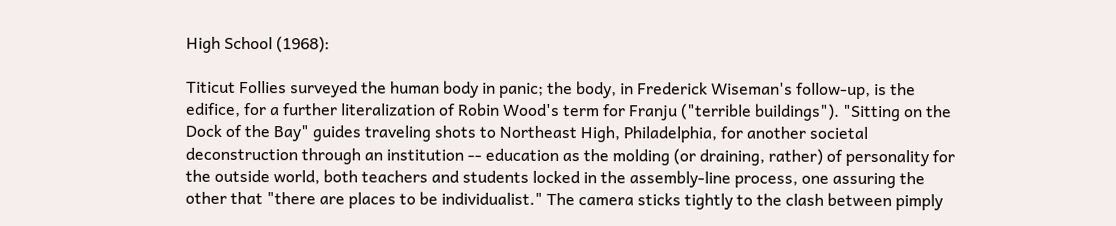High School (1968):

Titicut Follies surveyed the human body in panic; the body, in Frederick Wiseman's follow-up, is the edifice, for a further literalization of Robin Wood's term for Franju ("terrible buildings"). "Sitting on the Dock of the Bay" guides traveling shots to Northeast High, Philadelphia, for another societal deconstruction through an institution -- education as the molding (or draining, rather) of personality for the outside world, both teachers and students locked in the assembly-line process, one assuring the other that "there are places to be individualist." The camera sticks tightly to the clash between pimply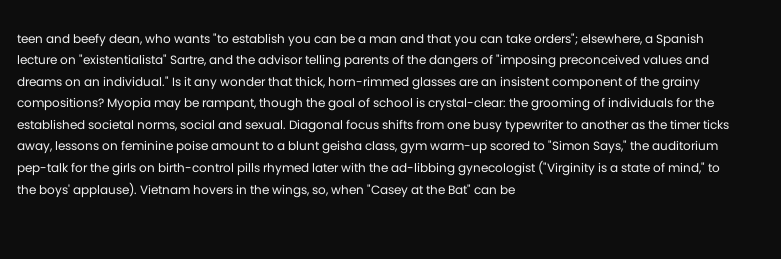teen and beefy dean, who wants "to establish you can be a man and that you can take orders"; elsewhere, a Spanish lecture on "existentialista" Sartre, and the advisor telling parents of the dangers of "imposing preconceived values and dreams on an individual." Is it any wonder that thick, horn-rimmed glasses are an insistent component of the grainy compositions? Myopia may be rampant, though the goal of school is crystal-clear: the grooming of individuals for the established societal norms, social and sexual. Diagonal focus shifts from one busy typewriter to another as the timer ticks away, lessons on feminine poise amount to a blunt geisha class, gym warm-up scored to "Simon Says," the auditorium pep-talk for the girls on birth-control pills rhymed later with the ad-libbing gynecologist ("Virginity is a state of mind," to the boys' applause). Vietnam hovers in the wings, so, when "Casey at the Bat" can be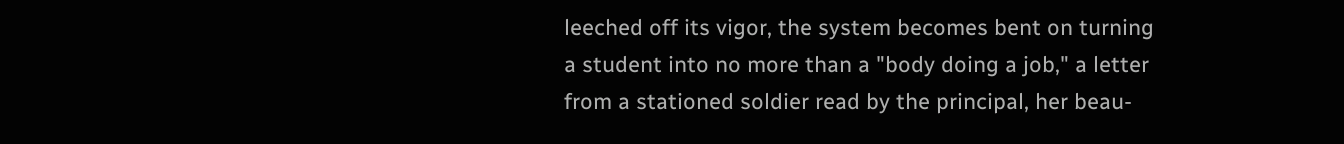leeched off its vigor, the system becomes bent on turning a student into no more than a "body doing a job," a letter from a stationed soldier read by the principal, her beau-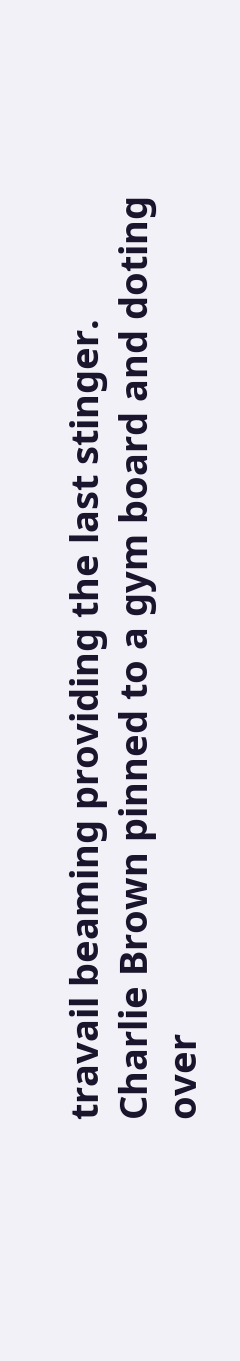travail beaming providing the last stinger. Charlie Brown pinned to a gym board and doting over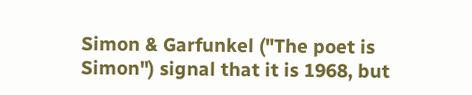Simon & Garfunkel ("The poet is Simon") signal that it is 1968, but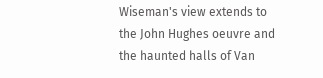Wiseman's view extends to the John Hughes oeuvre and the haunted halls of Van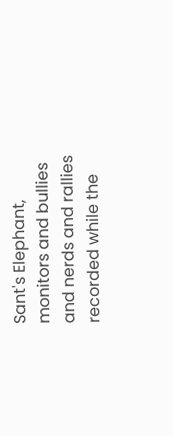Sant's Elephant, monitors and bullies and nerds and rallies recorded while the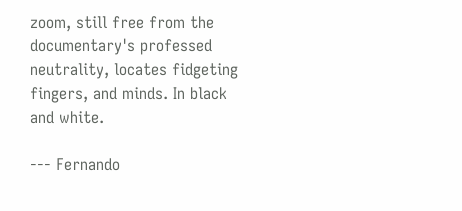zoom, still free from the documentary's professed neutrality, locates fidgeting fingers, and minds. In black and white.

--- Fernando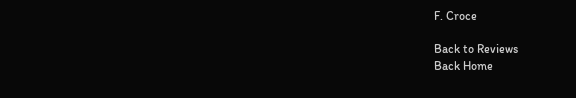F. Croce

Back to Reviews
Back Home